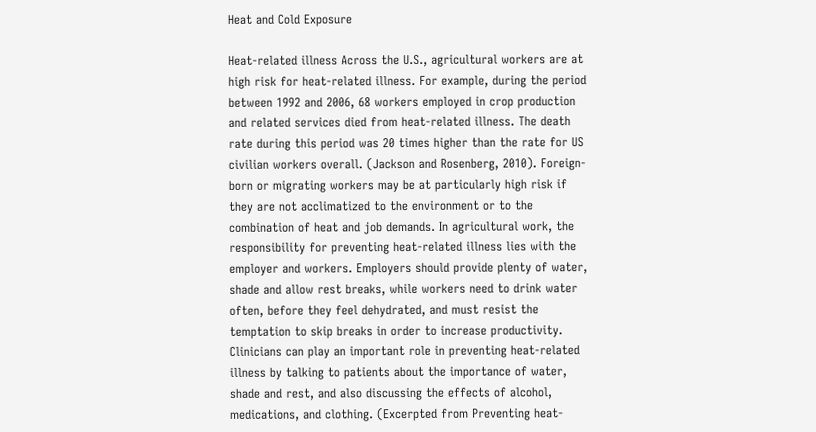Heat and Cold Exposure

Heat-related illness Across the U.S., agricultural workers are at high risk for heat-related illness. For example, during the period between 1992 and 2006, 68 workers employed in crop production and related services died from heat-related illness. The death rate during this period was 20 times higher than the rate for US civilian workers overall. (Jackson and Rosenberg, 2010). Foreign-born or migrating workers may be at particularly high risk if they are not acclimatized to the environment or to the combination of heat and job demands. In agricultural work, the responsibility for preventing heat-related illness lies with the employer and workers. Employers should provide plenty of water, shade and allow rest breaks, while workers need to drink water often, before they feel dehydrated, and must resist the temptation to skip breaks in order to increase productivity. Clinicians can play an important role in preventing heat-related illness by talking to patients about the importance of water, shade and rest, and also discussing the effects of alcohol, medications, and clothing. (Excerpted from Preventing heat-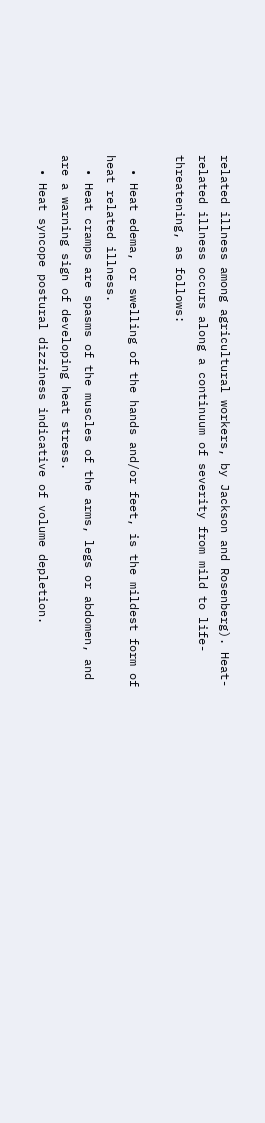related illness among agricultural workers, by Jackson and Rosenberg). Heat-related illness occurs along a continuum of severity from mild to life-threatening, as follows:

  • Heat edema, or swelling of the hands and/or feet, is the mildest form of heat related illness.
  • Heat cramps are spasms of the muscles of the arms, legs or abdomen, and are a warning sign of developing heat stress.
  • Heat syncope postural dizziness indicative of volume depletion.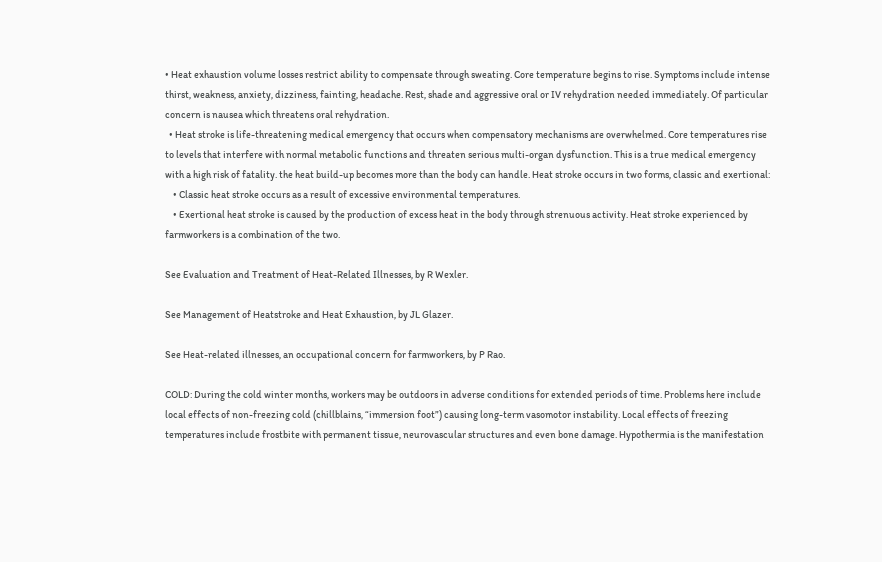• Heat exhaustion volume losses restrict ability to compensate through sweating. Core temperature begins to rise. Symptoms include intense thirst, weakness, anxiety, dizziness, fainting, headache. Rest, shade and aggressive oral or IV rehydration needed immediately. Of particular concern is nausea which threatens oral rehydration.
  • Heat stroke is life-threatening medical emergency that occurs when compensatory mechanisms are overwhelmed. Core temperatures rise to levels that interfere with normal metabolic functions and threaten serious multi-organ dysfunction. This is a true medical emergency with a high risk of fatality. the heat build-up becomes more than the body can handle. Heat stroke occurs in two forms, classic and exertional:
    • Classic heat stroke occurs as a result of excessive environmental temperatures.
    • Exertional heat stroke is caused by the production of excess heat in the body through strenuous activity. Heat stroke experienced by farmworkers is a combination of the two.

See Evaluation and Treatment of Heat-Related Illnesses, by R Wexler.

See Management of Heatstroke and Heat Exhaustion, by JL Glazer.

See Heat-related illnesses, an occupational concern for farmworkers, by P Rao.

COLD: During the cold winter months, workers may be outdoors in adverse conditions for extended periods of time. Problems here include local effects of non-freezing cold (chillblains, “immersion foot”) causing long-term vasomotor instability. Local effects of freezing temperatures include frostbite with permanent tissue, neurovascular structures and even bone damage. Hypothermia is the manifestation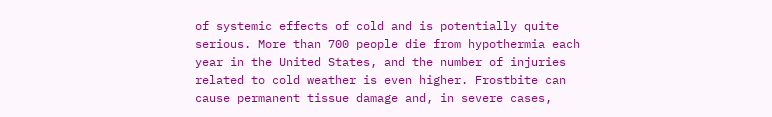of systemic effects of cold and is potentially quite serious. More than 700 people die from hypothermia each year in the United States, and the number of injuries related to cold weather is even higher. Frostbite can cause permanent tissue damage and, in severe cases,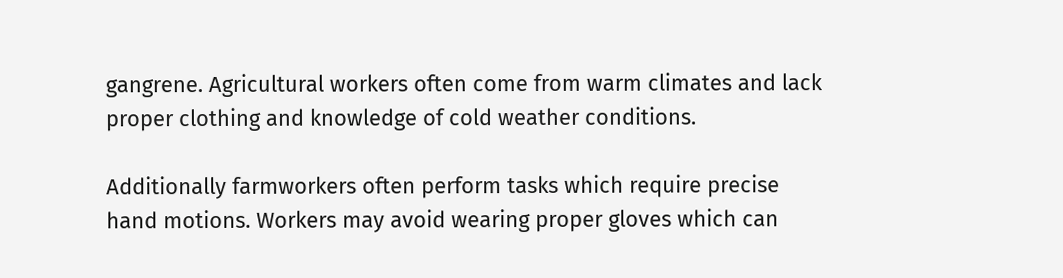gangrene. Agricultural workers often come from warm climates and lack proper clothing and knowledge of cold weather conditions.

Additionally farmworkers often perform tasks which require precise hand motions. Workers may avoid wearing proper gloves which can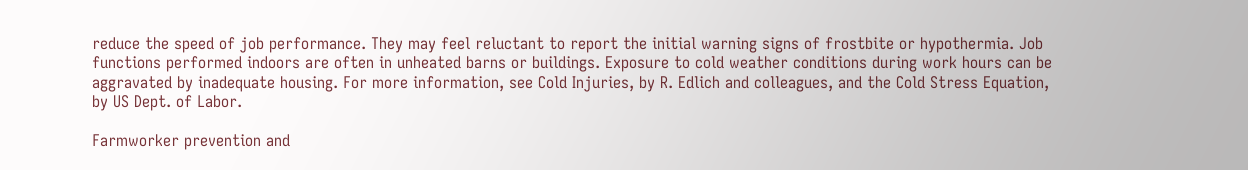reduce the speed of job performance. They may feel reluctant to report the initial warning signs of frostbite or hypothermia. Job functions performed indoors are often in unheated barns or buildings. Exposure to cold weather conditions during work hours can be aggravated by inadequate housing. For more information, see Cold Injuries, by R. Edlich and colleagues, and the Cold Stress Equation, by US Dept. of Labor.

Farmworker prevention and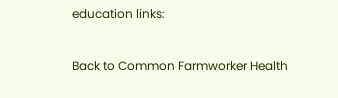education links:



Back to Common Farmworker Health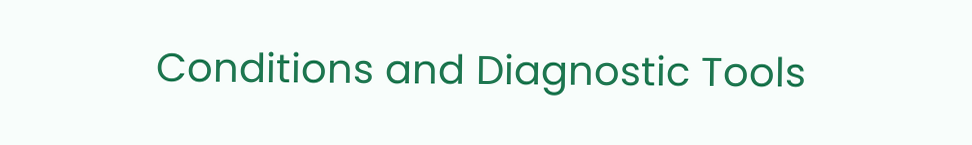Conditions and Diagnostic Tools